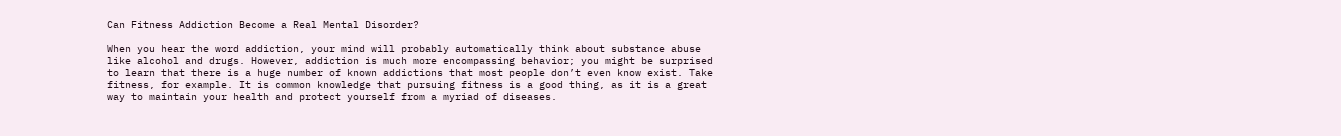Can Fitness Addiction Become a Real Mental Disorder?

When you hear the word addiction, your mind will probably automatically think about substance abuse like alcohol and drugs. However, addiction is much more encompassing behavior; you might be surprised to learn that there is a huge number of known addictions that most people don’t even know exist. Take fitness, for example. It is common knowledge that pursuing fitness is a good thing, as it is a great way to maintain your health and protect yourself from a myriad of diseases.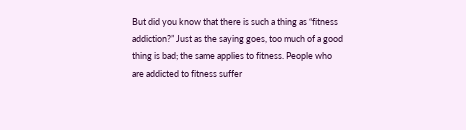But did you know that there is such a thing as “fitness addiction?” Just as the saying goes, too much of a good thing is bad; the same applies to fitness. People who are addicted to fitness suffer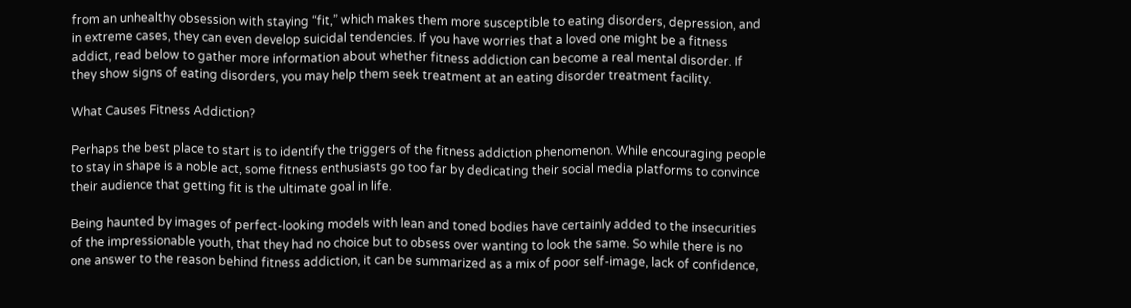from an unhealthy obsession with staying “fit,” which makes them more susceptible to eating disorders, depression, and in extreme cases, they can even develop suicidal tendencies. If you have worries that a loved one might be a fitness addict, read below to gather more information about whether fitness addiction can become a real mental disorder. If they show signs of eating disorders, you may help them seek treatment at an eating disorder treatment facility.

What Causes Fitness Addiction?

Perhaps the best place to start is to identify the triggers of the fitness addiction phenomenon. While encouraging people to stay in shape is a noble act, some fitness enthusiasts go too far by dedicating their social media platforms to convince their audience that getting fit is the ultimate goal in life.

Being haunted by images of perfect-looking models with lean and toned bodies have certainly added to the insecurities of the impressionable youth, that they had no choice but to obsess over wanting to look the same. So while there is no one answer to the reason behind fitness addiction, it can be summarized as a mix of poor self-image, lack of confidence,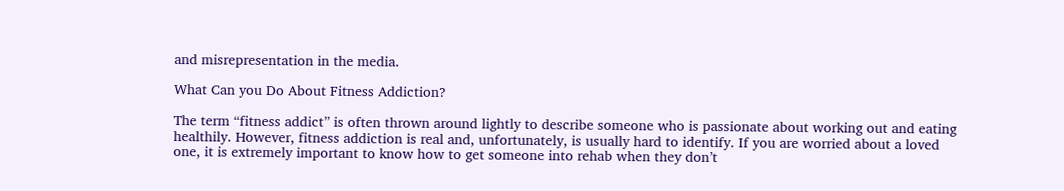and misrepresentation in the media.

What Can you Do About Fitness Addiction?

The term “fitness addict” is often thrown around lightly to describe someone who is passionate about working out and eating healthily. However, fitness addiction is real and, unfortunately, is usually hard to identify. If you are worried about a loved one, it is extremely important to know how to get someone into rehab when they don’t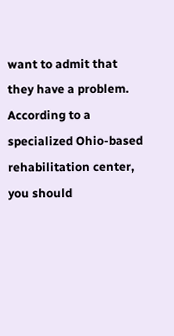want to admit that they have a problem. According to a specialized Ohio-based rehabilitation center, you should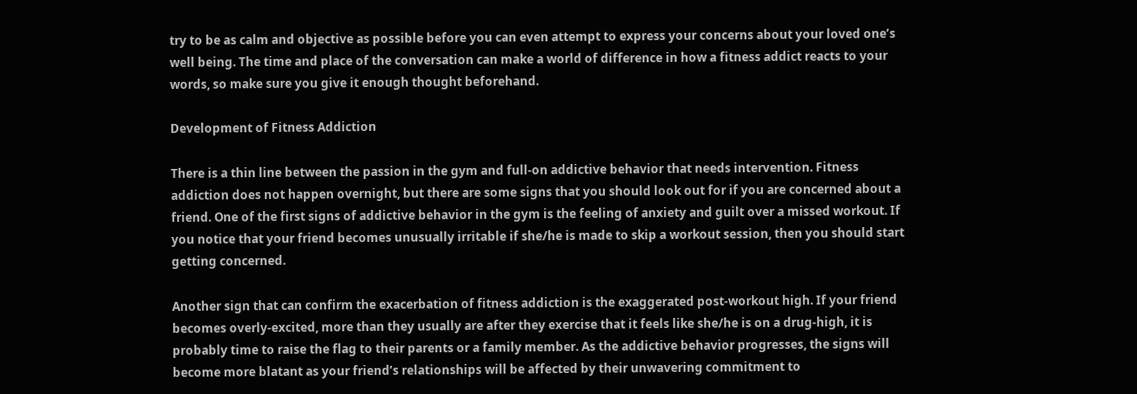try to be as calm and objective as possible before you can even attempt to express your concerns about your loved one’s well being. The time and place of the conversation can make a world of difference in how a fitness addict reacts to your words, so make sure you give it enough thought beforehand.

Development of Fitness Addiction

There is a thin line between the passion in the gym and full-on addictive behavior that needs intervention. Fitness addiction does not happen overnight, but there are some signs that you should look out for if you are concerned about a friend. One of the first signs of addictive behavior in the gym is the feeling of anxiety and guilt over a missed workout. If you notice that your friend becomes unusually irritable if she/he is made to skip a workout session, then you should start getting concerned.

Another sign that can confirm the exacerbation of fitness addiction is the exaggerated post-workout high. If your friend becomes overly-excited, more than they usually are after they exercise that it feels like she/he is on a drug-high, it is probably time to raise the flag to their parents or a family member. As the addictive behavior progresses, the signs will become more blatant as your friend’s relationships will be affected by their unwavering commitment to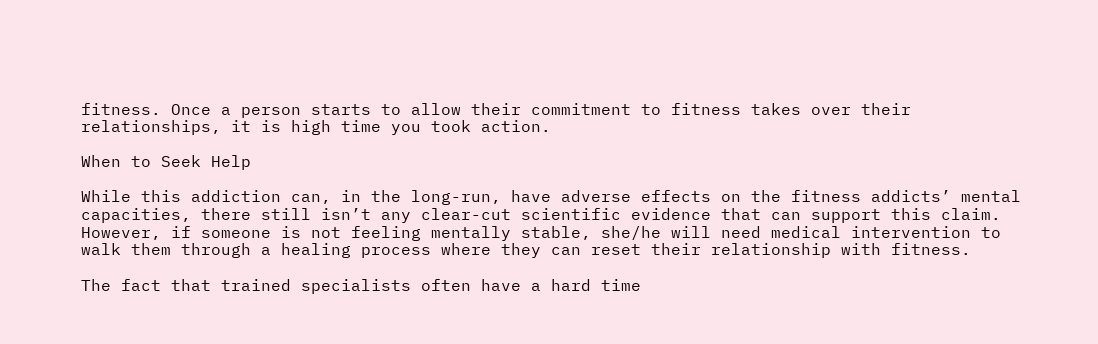fitness. Once a person starts to allow their commitment to fitness takes over their relationships, it is high time you took action.

When to Seek Help

While this addiction can, in the long-run, have adverse effects on the fitness addicts’ mental capacities, there still isn’t any clear-cut scientific evidence that can support this claim. However, if someone is not feeling mentally stable, she/he will need medical intervention to walk them through a healing process where they can reset their relationship with fitness.

The fact that trained specialists often have a hard time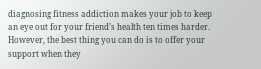diagnosing fitness addiction makes your job to keep an eye out for your friend’s health ten times harder. However, the best thing you can do is to offer your support when they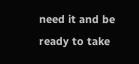need it and be ready to take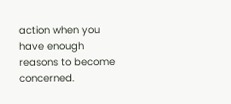action when you have enough reasons to become concerned.